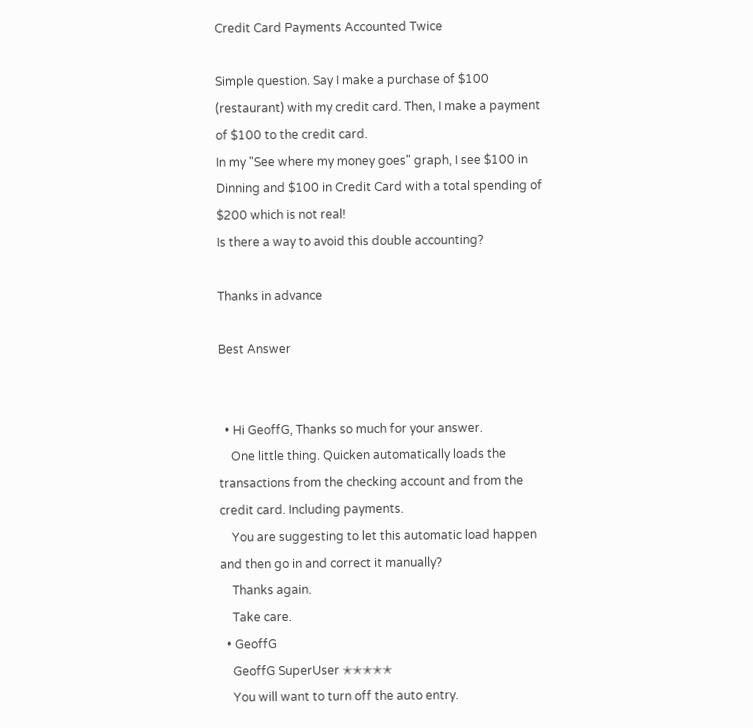Credit Card Payments Accounted Twice

Simple question. Say I make a purchase of $100 (restaurant) with my credit card. Then, I make a payment of $100 to the credit card.
In my "See where my money goes" graph, I see $100 in Dinning and $100 in Credit Card with a total spending of $200 which is not real!
Is there a way to avoid this double accounting?

Thanks in advance

Best Answer


  • Hi GeoffG, Thanks so much for your answer.
    One little thing. Quicken automatically loads the transactions from the checking account and from the credit card. Including payments.
    You are suggesting to let this automatic load happen and then go in and correct it manually?
    Thanks again.
    Take care.
  • GeoffG
    GeoffG SuperUser ✭✭✭✭✭
    You will want to turn off the auto entry.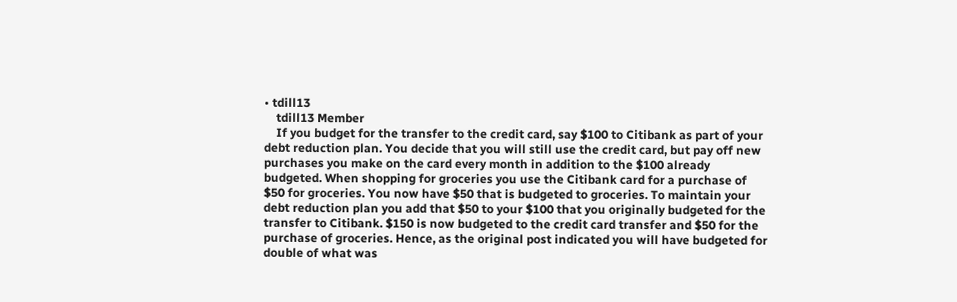• tdill13
    tdill13 Member
    If you budget for the transfer to the credit card, say $100 to Citibank as part of your debt reduction plan. You decide that you will still use the credit card, but pay off new purchases you make on the card every month in addition to the $100 already budgeted. When shopping for groceries you use the Citibank card for a purchase of $50 for groceries. You now have $50 that is budgeted to groceries. To maintain your debt reduction plan you add that $50 to your $100 that you originally budgeted for the transfer to Citibank. $150 is now budgeted to the credit card transfer and $50 for the purchase of groceries. Hence, as the original post indicated you will have budgeted for double of what was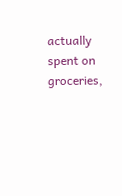actually spent on groceries,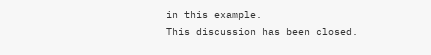in this example.
This discussion has been closed.